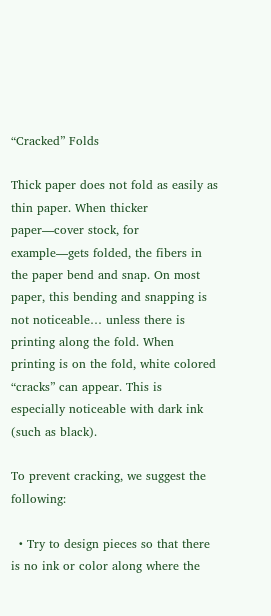“Cracked” Folds

Thick paper does not fold as easily as thin paper. When thicker paper—cover stock, for example—gets folded, the fibers in the paper bend and snap. On most paper, this bending and snapping is not noticeable… unless there is printing along the fold. When printing is on the fold, white colored “cracks” can appear. This is especially noticeable with dark ink (such as black).

To prevent cracking, we suggest the following:

  • Try to design pieces so that there is no ink or color along where the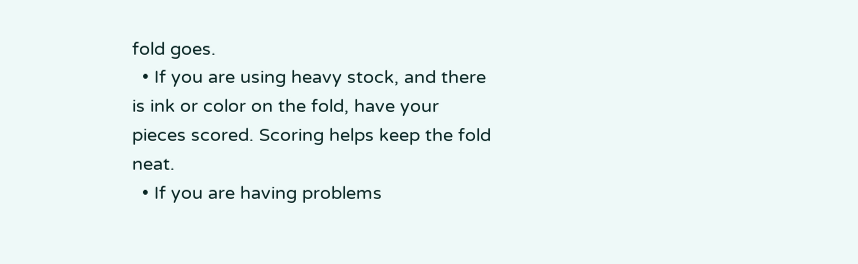fold goes.
  • If you are using heavy stock, and there is ink or color on the fold, have your pieces scored. Scoring helps keep the fold neat.
  • If you are having problems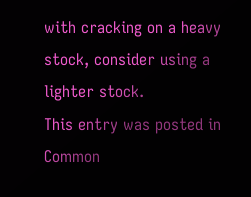with cracking on a heavy stock, consider using a lighter stock.
This entry was posted in Common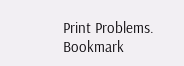Print Problems. Bookmark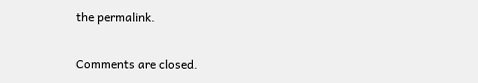the permalink.

Comments are closed.